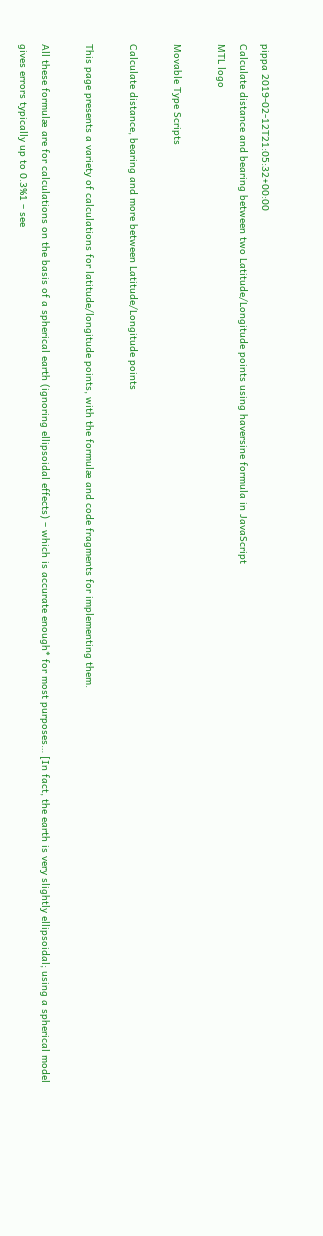pippa 2019-02-12T21:05:32+00:00
Calculate distance and bearing between two Latitude/Longitude points using haversine formula in JavaScript
MTL logo

Movable Type Scripts

Calculate distance, bearing and more between Latitude/Longitude points

This page presents a variety of calculations for latitude/longitude points, with the formulæ and code fragments for implementing them.

All these formulæ are for calculations on the basis of a spherical earth (ignoring ellipsoidal effects) – which is accurate enough* for most purposes… [In fact, the earth is very slightly ellipsoidal; using a spherical model gives errors typically up to 0.3%1 – see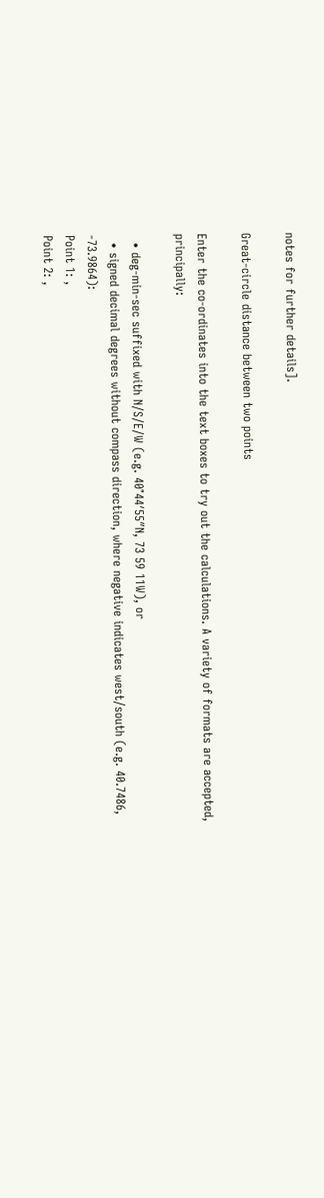notes for further details].

Great-circle distance between two points

Enter the co-ordinates into the text boxes to try out the calculations. A variety of formats are accepted, principally:

  • deg-min-sec suffixed with N/S/E/W (e.g. 40°44′55″N, 73 59 11W), or
  • signed decimal degrees without compass direction, where negative indicates west/south (e.g. 40.7486, -73.9864):
Point 1: ,
Point 2: ,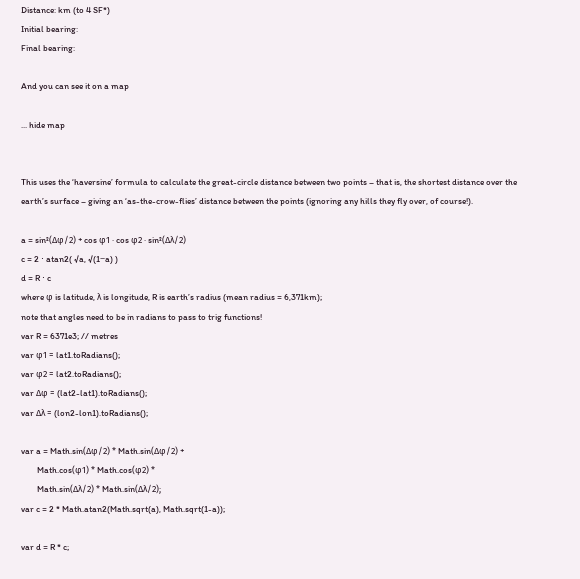Distance: km (to 4 SF*)
Initial bearing:
Final bearing:

And you can see it on a map

... hide map


This uses the ‘haversine’ formula to calculate the great-circle distance between two points – that is, the shortest distance over the earth’s surface – giving an ‘as-the-crow-flies’ distance between the points (ignoring any hills they fly over, of course!).

a = sin²(Δφ/2) + cos φ1 ⋅ cos φ2 ⋅ sin²(Δλ/2)
c = 2 ⋅ atan2( √a, √(1−a) )
d = R ⋅ c
where φ is latitude, λ is longitude, R is earth’s radius (mean radius = 6,371km);
note that angles need to be in radians to pass to trig functions!
var R = 6371e3; // metres
var φ1 = lat1.toRadians();
var φ2 = lat2.toRadians();
var Δφ = (lat2-lat1).toRadians();
var Δλ = (lon2-lon1).toRadians();

var a = Math.sin(Δφ/2) * Math.sin(Δφ/2) +
        Math.cos(φ1) * Math.cos(φ2) *
        Math.sin(Δλ/2) * Math.sin(Δλ/2);
var c = 2 * Math.atan2(Math.sqrt(a), Math.sqrt(1-a));

var d = R * c;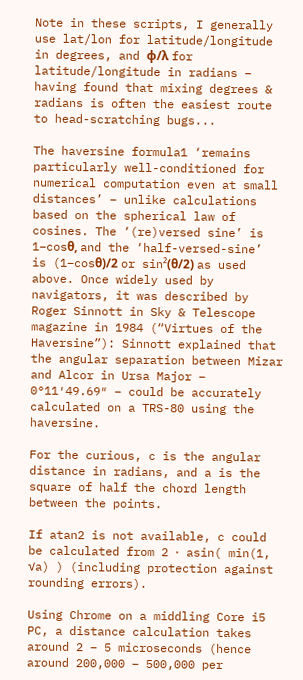Note in these scripts, I generally use lat/lon for latitude/longitude in degrees, and φ/λ for latitude/longitude in radians – having found that mixing degrees & radians is often the easiest route to head-scratching bugs...

The haversine formula1 ‘remains particularly well-conditioned for numerical computation even at small distances’ – unlike calculations based on the spherical law of cosines. The ‘(re)versed sine’ is 1−cosθ, and the ‘half-versed-sine’ is (1−cosθ)/2 or sin²(θ/2) as used above. Once widely used by navigators, it was described by Roger Sinnott in Sky & Telescope magazine in 1984 (“Virtues of the Haversine”): Sinnott explained that the angular separation between Mizar and Alcor in Ursa Major – 0°11′49.69″ – could be accurately calculated on a TRS-80 using the haversine.

For the curious, c is the angular distance in radians, and a is the square of half the chord length between the points.

If atan2 is not available, c could be calculated from 2 ⋅ asin( min(1, √a) ) (including protection against rounding errors).

Using Chrome on a middling Core i5 PC, a distance calculation takes around 2 – 5 microseconds (hence around 200,000 – 500,000 per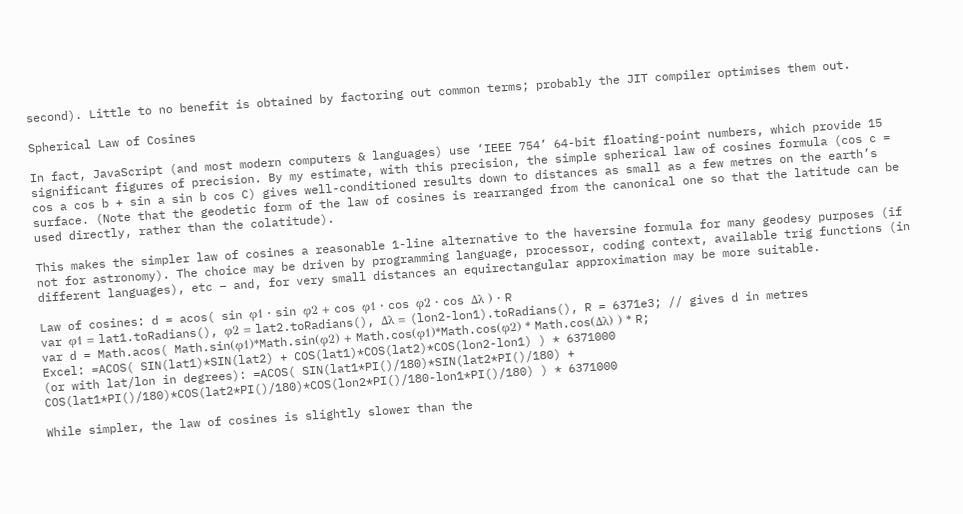second). Little to no benefit is obtained by factoring out common terms; probably the JIT compiler optimises them out.

Spherical Law of Cosines

In fact, JavaScript (and most modern computers & languages) use ‘IEEE 754’ 64-bit floating-point numbers, which provide 15 significant figures of precision. By my estimate, with this precision, the simple spherical law of cosines formula (cos c = cos a cos b + sin a sin b cos C) gives well-conditioned results down to distances as small as a few metres on the earth’s surface. (Note that the geodetic form of the law of cosines is rearranged from the canonical one so that the latitude can be used directly, rather than the colatitude).

This makes the simpler law of cosines a reasonable 1-line alternative to the haversine formula for many geodesy purposes (if not for astronomy). The choice may be driven by programming language, processor, coding context, available trig functions (in different languages), etc – and, for very small distances an equirectangular approximation may be more suitable.

Law of cosines: d = acos( sin φ1 ⋅ sin φ2 + cos φ1 ⋅ cos φ2 ⋅ cos Δλ ) ⋅ R
var φ1 = lat1.toRadians(), φ2 = lat2.toRadians(), Δλ = (lon2-lon1).toRadians(), R = 6371e3; // gives d in metres
var d = Math.acos( Math.sin(φ1)*Math.sin(φ2) + Math.cos(φ1)*Math.cos(φ2) * Math.cos(Δλ) ) * R;
Excel: =ACOS( SIN(lat1)*SIN(lat2) + COS(lat1)*COS(lat2)*COS(lon2-lon1) ) * 6371000
(or with lat/lon in degrees): =ACOS( SIN(lat1*PI()/180)*SIN(lat2*PI()/180) + COS(lat1*PI()/180)*COS(lat2*PI()/180)*COS(lon2*PI()/180-lon1*PI()/180) ) * 6371000

While simpler, the law of cosines is slightly slower than the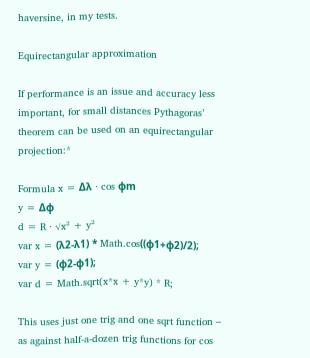haversine, in my tests.

Equirectangular approximation

If performance is an issue and accuracy less important, for small distances Pythagoras’ theorem can be used on an equirectangular projection:*

Formula x = Δλ ⋅ cos φm
y = Δφ
d = R ⋅ √x² + y²
var x = (λ2-λ1) * Math.cos((φ1+φ2)/2);
var y = (φ2-φ1);
var d = Math.sqrt(x*x + y*y) * R;

This uses just one trig and one sqrt function – as against half-a-dozen trig functions for cos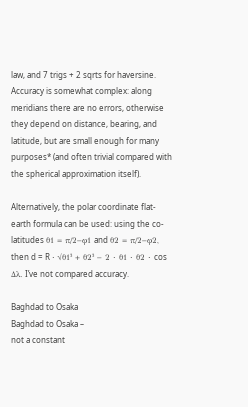law, and 7 trigs + 2 sqrts for haversine. Accuracy is somewhat complex: along meridians there are no errors, otherwise they depend on distance, bearing, and latitude, but are small enough for many purposes* (and often trivial compared with the spherical approximation itself).

Alternatively, the polar coordinate flat-earth formula can be used: using the co-latitudes θ1 = π/2−φ1 and θ2 = π/2−φ2, then d = R ⋅ √θ1² + θ2² − 2 ⋅ θ1 ⋅ θ2 ⋅ cos Δλ. I’ve not compared accuracy.

Baghdad to Osaka
Baghdad to Osaka –
not a constant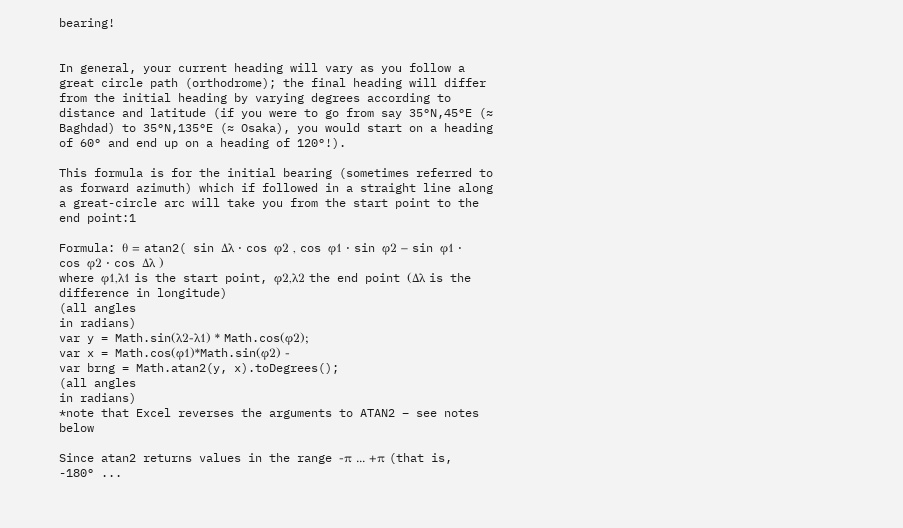bearing!


In general, your current heading will vary as you follow a great circle path (orthodrome); the final heading will differ from the initial heading by varying degrees according to distance and latitude (if you were to go from say 35°N,45°E (≈ Baghdad) to 35°N,135°E (≈ Osaka), you would start on a heading of 60° and end up on a heading of 120°!).

This formula is for the initial bearing (sometimes referred to as forward azimuth) which if followed in a straight line along a great-circle arc will take you from the start point to the end point:1

Formula: θ = atan2( sin Δλ ⋅ cos φ2 , cos φ1 ⋅ sin φ2 − sin φ1 ⋅ cos φ2 ⋅ cos Δλ )
where φ1,λ1 is the start point, φ2,λ2 the end point (Δλ is the difference in longitude)
(all angles
in radians)
var y = Math.sin(λ2-λ1) * Math.cos(φ2);
var x = Math.cos(φ1)*Math.sin(φ2) -
var brng = Math.atan2(y, x).toDegrees();
(all angles
in radians)
*note that Excel reverses the arguments to ATAN2 – see notes below

Since atan2 returns values in the range -π ... +π (that is, -180° ...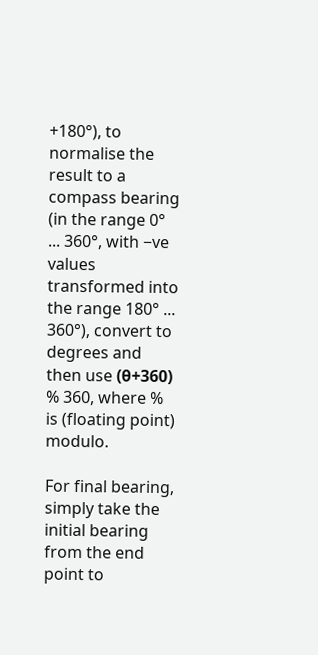+180°), to normalise the result to a compass bearing (in the range 0° ... 360°, with −ve values transformed into the range 180° ... 360°), convert to degrees and then use (θ+360) % 360, where % is (floating point) modulo.

For final bearing, simply take the initial bearing from the end point to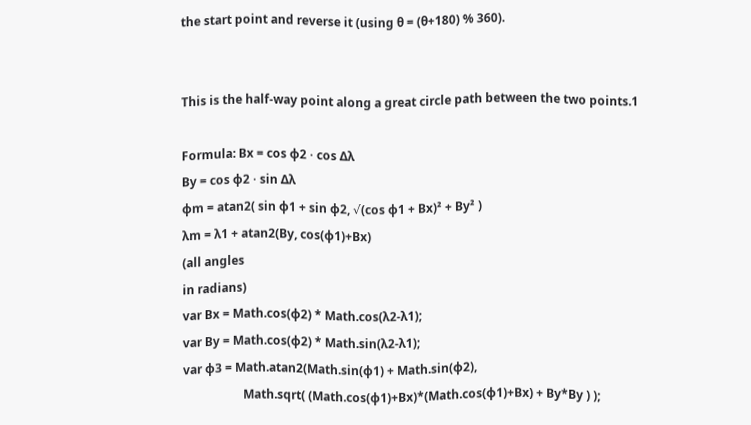the start point and reverse it (using θ = (θ+180) % 360).


This is the half-way point along a great circle path between the two points.1

Formula: Bx = cos φ2 ⋅ cos Δλ
By = cos φ2 ⋅ sin Δλ
φm = atan2( sin φ1 + sin φ2, √(cos φ1 + Bx)² + By² )
λm = λ1 + atan2(By, cos(φ1)+Bx)
(all angles
in radians)
var Bx = Math.cos(φ2) * Math.cos(λ2-λ1);
var By = Math.cos(φ2) * Math.sin(λ2-λ1);
var φ3 = Math.atan2(Math.sin(φ1) + Math.sin(φ2),
                    Math.sqrt( (Math.cos(φ1)+Bx)*(Math.cos(φ1)+Bx) + By*By ) );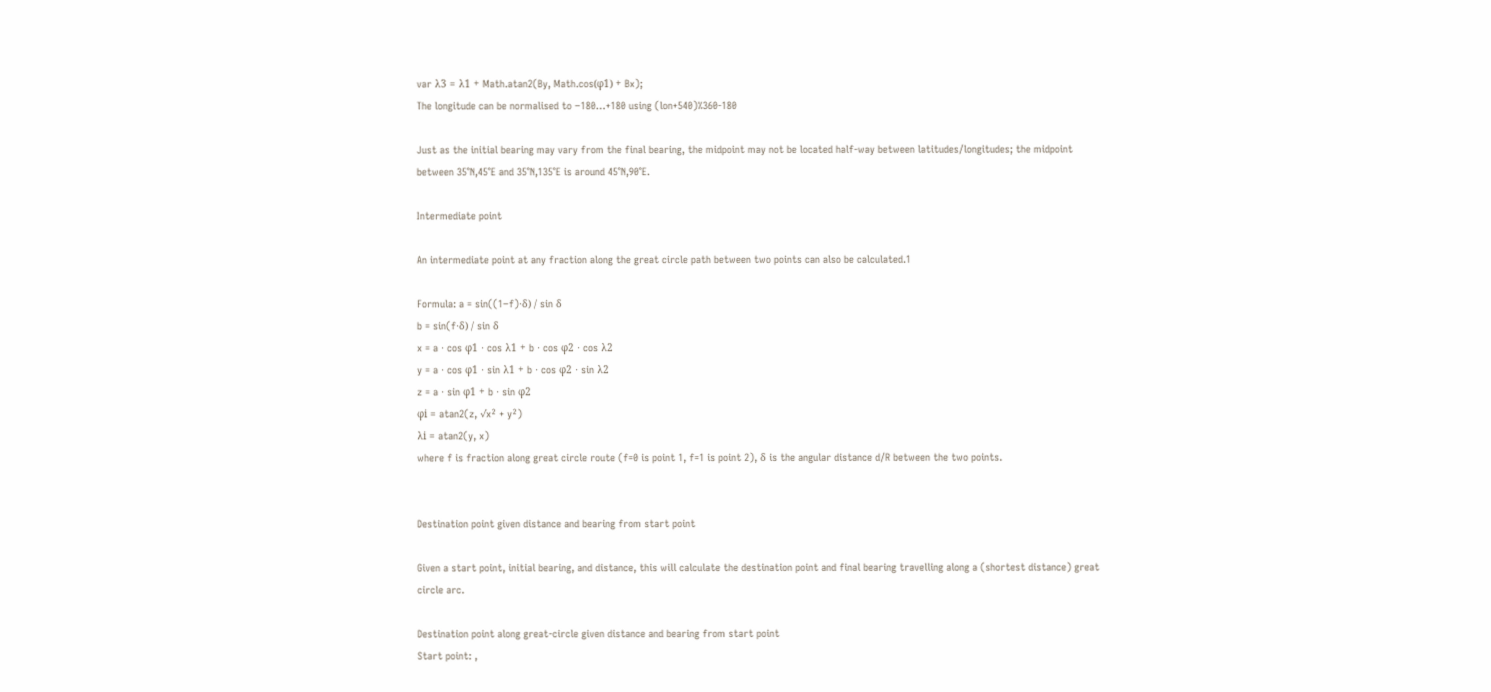var λ3 = λ1 + Math.atan2(By, Math.cos(φ1) + Bx);
The longitude can be normalised to −180…+180 using (lon+540)%360-180

Just as the initial bearing may vary from the final bearing, the midpoint may not be located half-way between latitudes/longitudes; the midpoint between 35°N,45°E and 35°N,135°E is around 45°N,90°E.

Intermediate point

An intermediate point at any fraction along the great circle path between two points can also be calculated.1

Formula: a = sin((1−f)⋅δ) / sin δ
b = sin(f⋅δ) / sin δ
x = a ⋅ cos φ1 ⋅ cos λ1 + b ⋅ cos φ2 ⋅ cos λ2
y = a ⋅ cos φ1 ⋅ sin λ1 + b ⋅ cos φ2 ⋅ sin λ2
z = a ⋅ sin φ1 + b ⋅ sin φ2
φi = atan2(z, √x² + y²)
λi = atan2(y, x)
where f is fraction along great circle route (f=0 is point 1, f=1 is point 2), δ is the angular distance d/R between the two points.


Destination point given distance and bearing from start point

Given a start point, initial bearing, and distance, this will calculate the destination point and final bearing travelling along a (shortest distance) great circle arc.

Destination point along great-circle given distance and bearing from start point
Start point: ,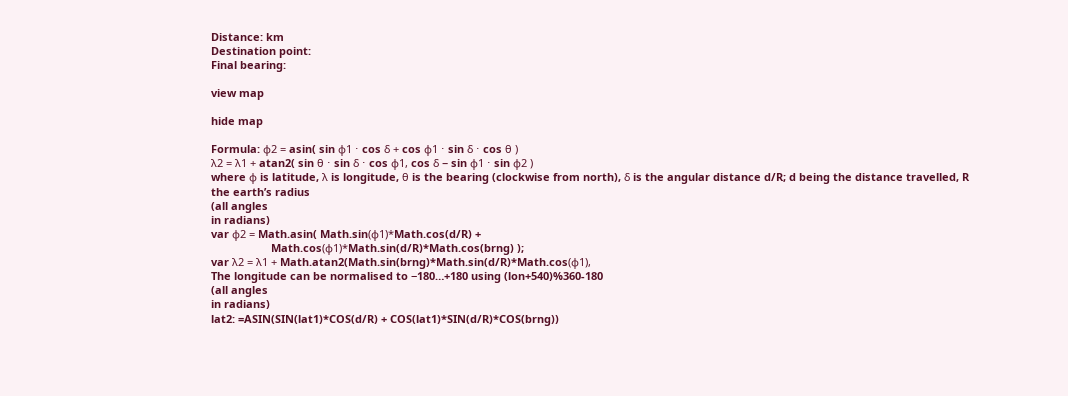Distance: km
Destination point:
Final bearing:

view map

hide map

Formula: φ2 = asin( sin φ1 ⋅ cos δ + cos φ1 ⋅ sin δ ⋅ cos θ )
λ2 = λ1 + atan2( sin θ ⋅ sin δ ⋅ cos φ1, cos δ − sin φ1 ⋅ sin φ2 )
where φ is latitude, λ is longitude, θ is the bearing (clockwise from north), δ is the angular distance d/R; d being the distance travelled, R the earth’s radius
(all angles
in radians)
var φ2 = Math.asin( Math.sin(φ1)*Math.cos(d/R) +
                    Math.cos(φ1)*Math.sin(d/R)*Math.cos(brng) );
var λ2 = λ1 + Math.atan2(Math.sin(brng)*Math.sin(d/R)*Math.cos(φ1),
The longitude can be normalised to −180…+180 using (lon+540)%360-180
(all angles
in radians)
lat2: =ASIN(SIN(lat1)*COS(d/R) + COS(lat1)*SIN(d/R)*COS(brng))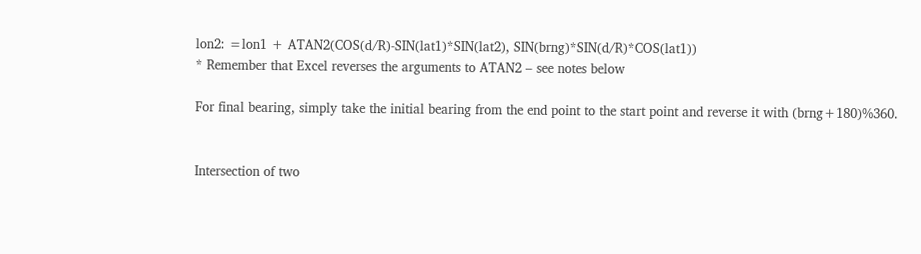lon2: =lon1 + ATAN2(COS(d/R)-SIN(lat1)*SIN(lat2), SIN(brng)*SIN(d/R)*COS(lat1))
* Remember that Excel reverses the arguments to ATAN2 – see notes below

For final bearing, simply take the initial bearing from the end point to the start point and reverse it with (brng+180)%360.


Intersection of two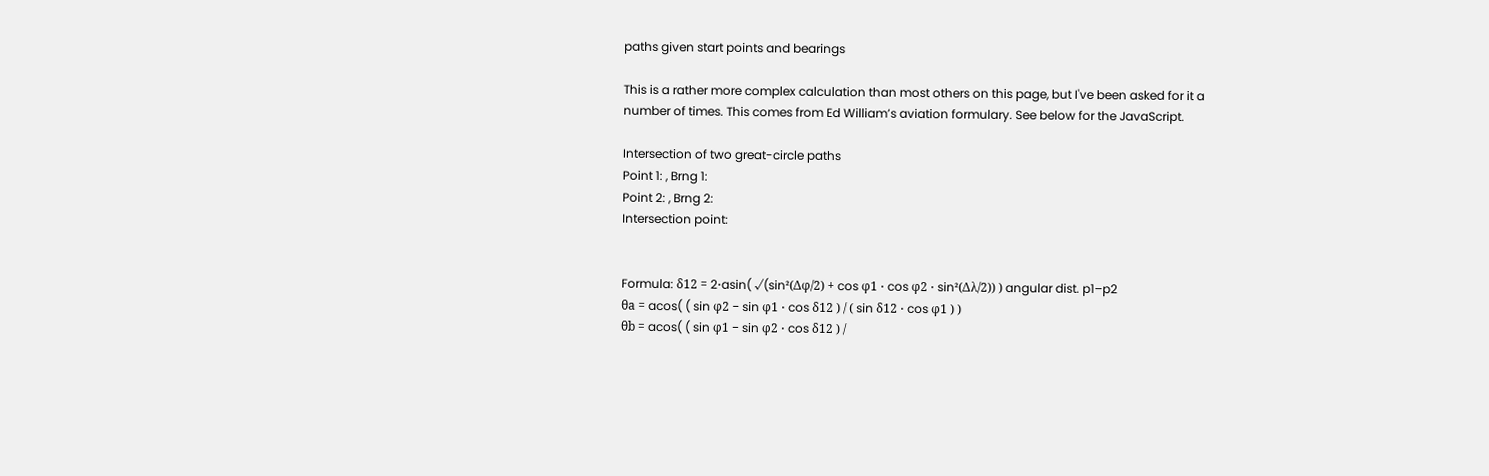paths given start points and bearings

This is a rather more complex calculation than most others on this page, but I've been asked for it a number of times. This comes from Ed William’s aviation formulary. See below for the JavaScript.

Intersection of two great-circle paths
Point 1: , Brng 1:
Point 2: , Brng 2:
Intersection point:


Formula: δ12 = 2⋅asin( √(sin²(Δφ/2) + cos φ1 ⋅ cos φ2 ⋅ sin²(Δλ/2)) ) angular dist. p1–p2
θa = acos( ( sin φ2 − sin φ1 ⋅ cos δ12 ) / ( sin δ12 ⋅ cos φ1 ) )
θb = acos( ( sin φ1 − sin φ2 ⋅ cos δ12 ) /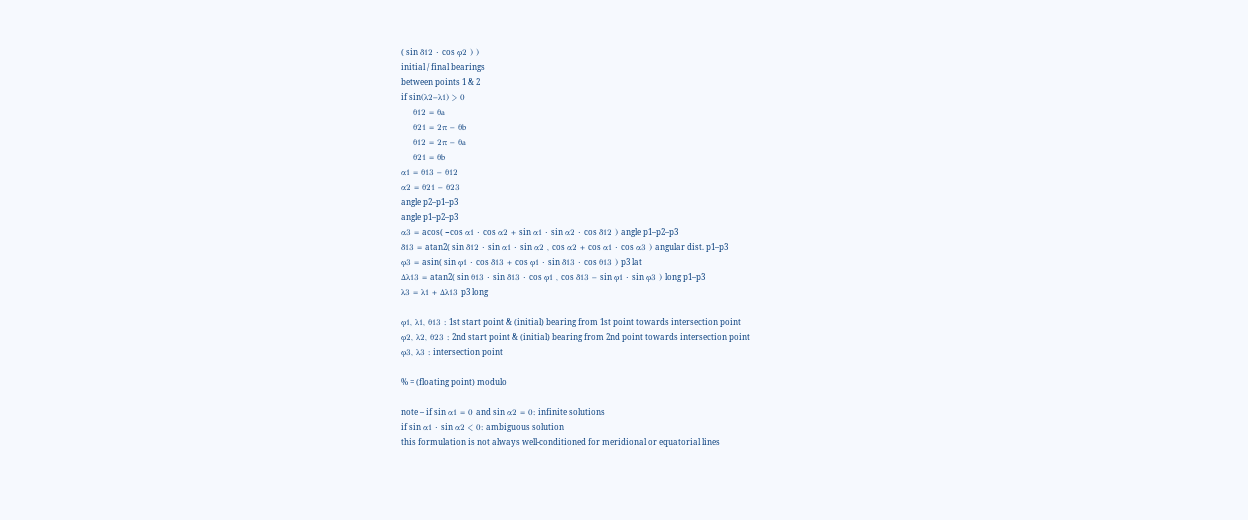( sin δ12 ⋅ cos φ2 ) )
initial / final bearings
between points 1 & 2
if sin(λ2−λ1) > 0
    θ12 = θa
    θ21 = 2π − θb
    θ12 = 2π − θa
    θ21 = θb
α1 = θ13 − θ12
α2 = θ21 − θ23
angle p2–p1–p3
angle p1–p2–p3
α3 = acos( −cos α1 ⋅ cos α2 + sin α1 ⋅ sin α2 ⋅ cos δ12 ) angle p1–p2–p3
δ13 = atan2( sin δ12 ⋅ sin α1 ⋅ sin α2 , cos α2 + cos α1 ⋅ cos α3 ) angular dist. p1–p3
φ3 = asin( sin φ1 ⋅ cos δ13 + cos φ1 ⋅ sin δ13 ⋅ cos θ13 ) p3 lat
Δλ13 = atan2( sin θ13 ⋅ sin δ13 ⋅ cos φ1 , cos δ13 − sin φ1 ⋅ sin φ3 ) long p1–p3
λ3 = λ1 + Δλ13 p3 long

φ1, λ1, θ13 : 1st start point & (initial) bearing from 1st point towards intersection point
φ2, λ2, θ23 : 2nd start point & (initial) bearing from 2nd point towards intersection point
φ3, λ3 : intersection point

% = (floating point) modulo

note – if sin α1 = 0 and sin α2 = 0: infinite solutions
if sin α1 ⋅ sin α2 < 0: ambiguous solution
this formulation is not always well-conditioned for meridional or equatorial lines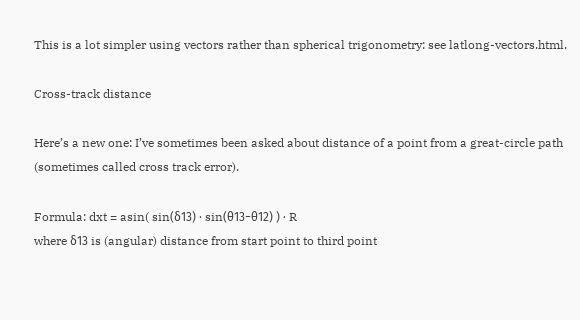This is a lot simpler using vectors rather than spherical trigonometry: see latlong-vectors.html.

Cross-track distance

Here’s a new one: I’ve sometimes been asked about distance of a point from a great-circle path (sometimes called cross track error).

Formula: dxt = asin( sin(δ13) ⋅ sin(θ13−θ12) ) ⋅ R
where δ13 is (angular) distance from start point to third point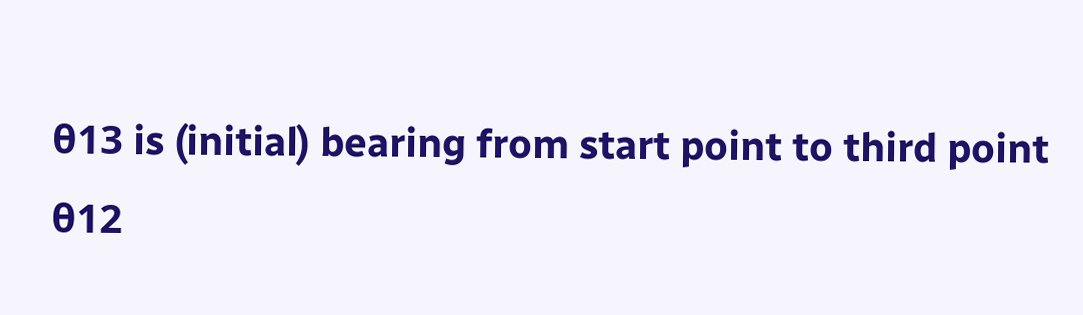θ13 is (initial) bearing from start point to third point
θ12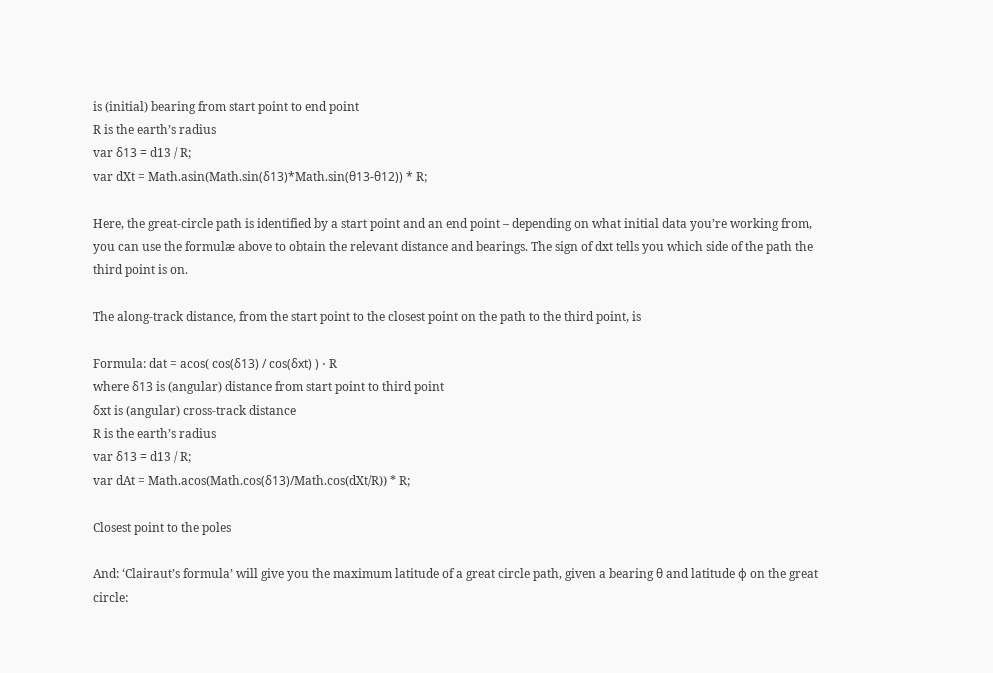is (initial) bearing from start point to end point
R is the earth’s radius
var δ13 = d13 / R;
var dXt = Math.asin(Math.sin(δ13)*Math.sin(θ13-θ12)) * R;

Here, the great-circle path is identified by a start point and an end point – depending on what initial data you’re working from, you can use the formulæ above to obtain the relevant distance and bearings. The sign of dxt tells you which side of the path the third point is on.

The along-track distance, from the start point to the closest point on the path to the third point, is

Formula: dat = acos( cos(δ13) / cos(δxt) ) ⋅ R
where δ13 is (angular) distance from start point to third point
δxt is (angular) cross-track distance
R is the earth’s radius
var δ13 = d13 / R;
var dAt = Math.acos(Math.cos(δ13)/Math.cos(dXt/R)) * R;

Closest point to the poles

And: ‘Clairaut’s formula’ will give you the maximum latitude of a great circle path, given a bearing θ and latitude φ on the great circle: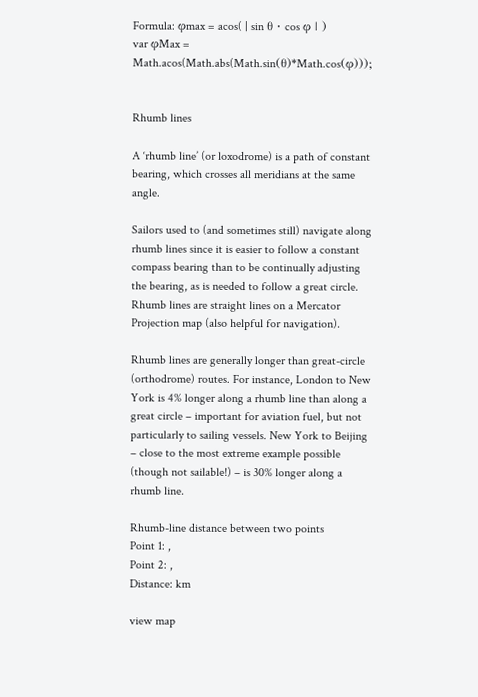Formula: φmax = acos( | sin θ ⋅ cos φ | )
var φMax = Math.acos(Math.abs(Math.sin(θ)*Math.cos(φ)));


Rhumb lines

A ‘rhumb line’ (or loxodrome) is a path of constant bearing, which crosses all meridians at the same angle.

Sailors used to (and sometimes still) navigate along rhumb lines since it is easier to follow a constant compass bearing than to be continually adjusting the bearing, as is needed to follow a great circle. Rhumb lines are straight lines on a Mercator Projection map (also helpful for navigation).

Rhumb lines are generally longer than great-circle (orthodrome) routes. For instance, London to New York is 4% longer along a rhumb line than along a great circle – important for aviation fuel, but not particularly to sailing vessels. New York to Beijing – close to the most extreme example possible (though not sailable!) – is 30% longer along a rhumb line.

Rhumb-line distance between two points
Point 1: ,
Point 2: ,
Distance: km

view map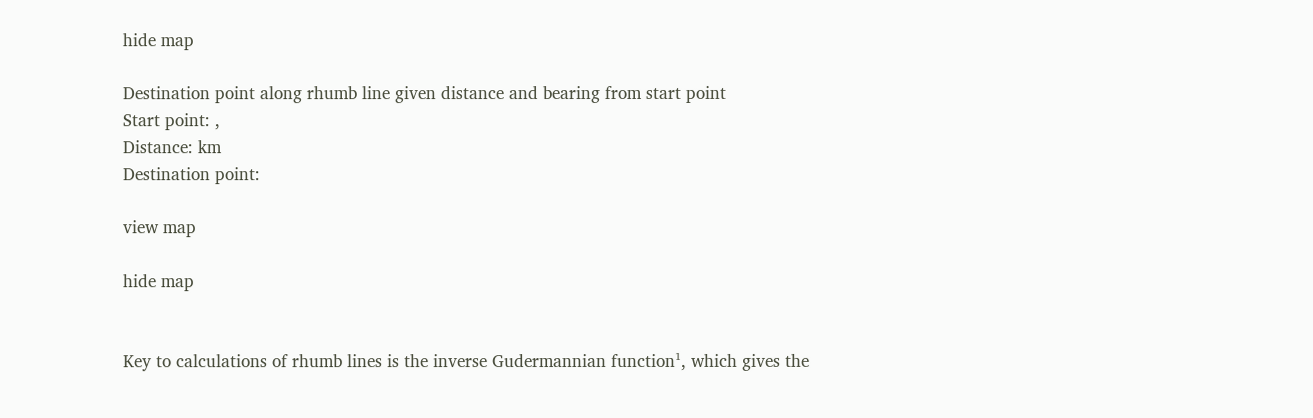hide map

Destination point along rhumb line given distance and bearing from start point
Start point: ,
Distance: km
Destination point:

view map

hide map


Key to calculations of rhumb lines is the inverse Gudermannian function¹, which gives the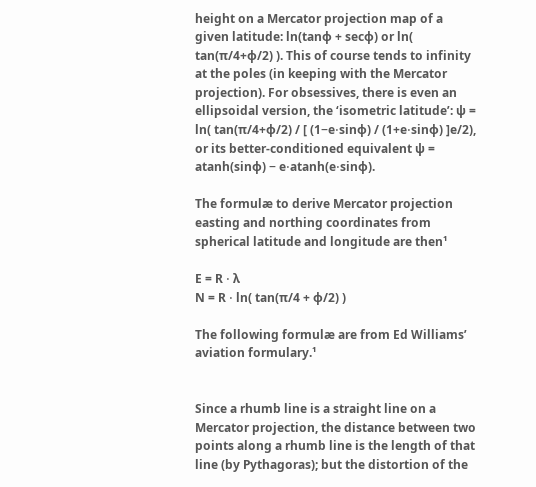height on a Mercator projection map of a given latitude: ln(tanφ + secφ) or ln( tan(π/4+φ/2) ). This of course tends to infinity at the poles (in keeping with the Mercator projection). For obsessives, there is even an ellipsoidal version, the ‘isometric latitude’: ψ = ln( tan(π/4+φ/2) / [ (1−e⋅sinφ) / (1+e⋅sinφ) ]e/2), or its better-conditioned equivalent ψ = atanh(sinφ) − e⋅atanh(e⋅sinφ).

The formulæ to derive Mercator projection easting and northing coordinates from spherical latitude and longitude are then¹

E = R ⋅ λ
N = R ⋅ ln( tan(π/4 + φ/2) )

The following formulæ are from Ed Williams’ aviation formulary.¹


Since a rhumb line is a straight line on a Mercator projection, the distance between two points along a rhumb line is the length of that line (by Pythagoras); but the distortion of the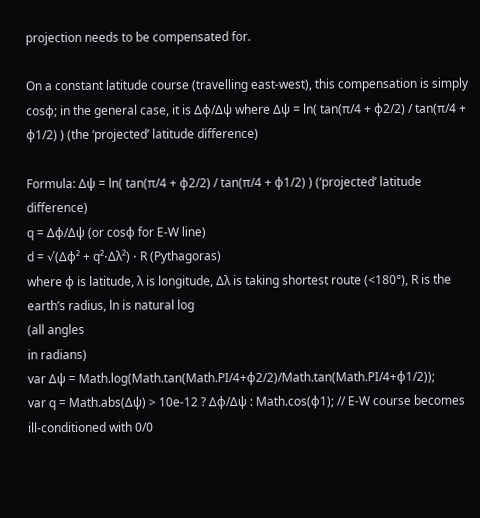projection needs to be compensated for.

On a constant latitude course (travelling east-west), this compensation is simply cosφ; in the general case, it is Δφ/Δψ where Δψ = ln( tan(π/4 + φ2/2) / tan(π/4 + φ1/2) ) (the ‘projected’ latitude difference)

Formula: Δψ = ln( tan(π/4 + φ2/2) / tan(π/4 + φ1/2) ) (‘projected’ latitude difference)
q = Δφ/Δψ (or cosφ for E-W line)
d = √(Δφ² + q²⋅Δλ²) ⋅ R (Pythagoras)
where φ is latitude, λ is longitude, Δλ is taking shortest route (<180°), R is the earth’s radius, ln is natural log
(all angles
in radians)
var Δψ = Math.log(Math.tan(Math.PI/4+φ2/2)/Math.tan(Math.PI/4+φ1/2));
var q = Math.abs(Δψ) > 10e-12 ? Δφ/Δψ : Math.cos(φ1); // E-W course becomes ill-conditioned with 0/0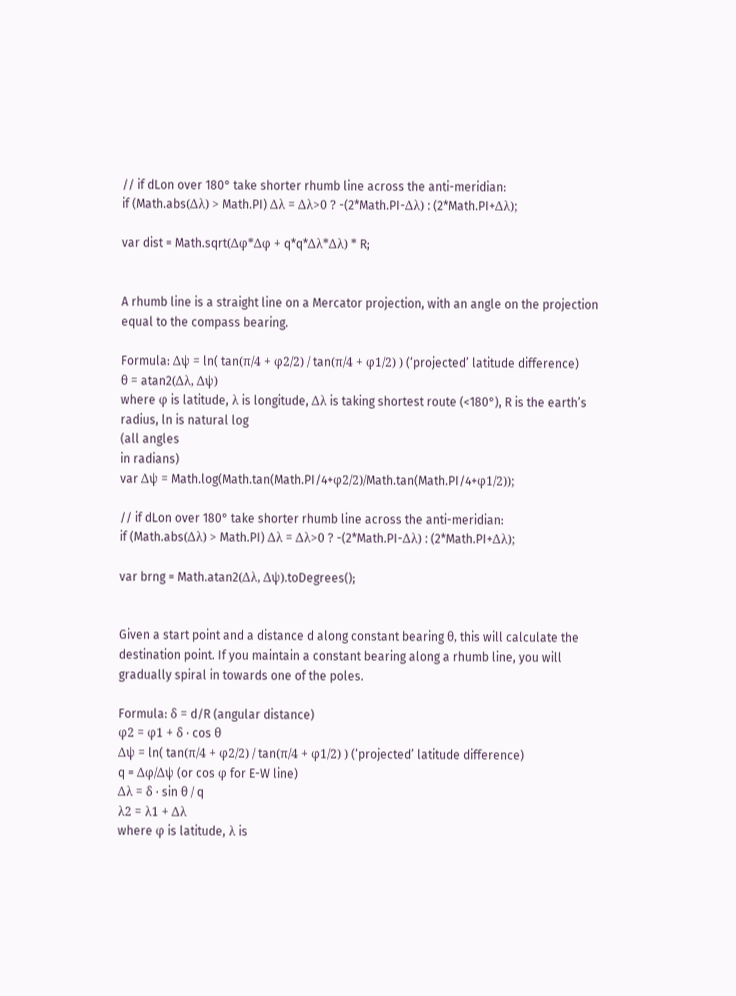// if dLon over 180° take shorter rhumb line across the anti-meridian:
if (Math.abs(Δλ) > Math.PI) Δλ = Δλ>0 ? -(2*Math.PI-Δλ) : (2*Math.PI+Δλ);

var dist = Math.sqrt(Δφ*Δφ + q*q*Δλ*Δλ) * R;


A rhumb line is a straight line on a Mercator projection, with an angle on the projection equal to the compass bearing.

Formula: Δψ = ln( tan(π/4 + φ2/2) / tan(π/4 + φ1/2) ) (‘projected’ latitude difference)
θ = atan2(Δλ, Δψ)
where φ is latitude, λ is longitude, Δλ is taking shortest route (<180°), R is the earth’s radius, ln is natural log
(all angles
in radians)
var Δψ = Math.log(Math.tan(Math.PI/4+φ2/2)/Math.tan(Math.PI/4+φ1/2));

// if dLon over 180° take shorter rhumb line across the anti-meridian:
if (Math.abs(Δλ) > Math.PI) Δλ = Δλ>0 ? -(2*Math.PI-Δλ) : (2*Math.PI+Δλ);

var brng = Math.atan2(Δλ, Δψ).toDegrees();


Given a start point and a distance d along constant bearing θ, this will calculate the destination point. If you maintain a constant bearing along a rhumb line, you will gradually spiral in towards one of the poles.

Formula: δ = d/R (angular distance)
φ2 = φ1 + δ ⋅ cos θ
Δψ = ln( tan(π/4 + φ2/2) / tan(π/4 + φ1/2) ) (‘projected’ latitude difference)
q = Δφ/Δψ (or cos φ for E-W line)
Δλ = δ ⋅ sin θ / q
λ2 = λ1 + Δλ
where φ is latitude, λ is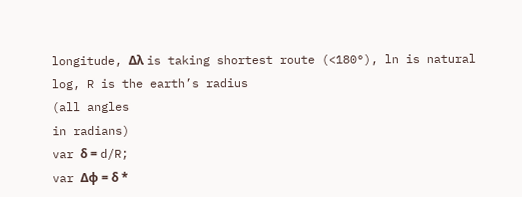longitude, Δλ is taking shortest route (<180°), ln is natural log, R is the earth’s radius
(all angles
in radians)
var δ = d/R;
var Δφ = δ *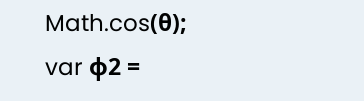Math.cos(θ);
var φ2 =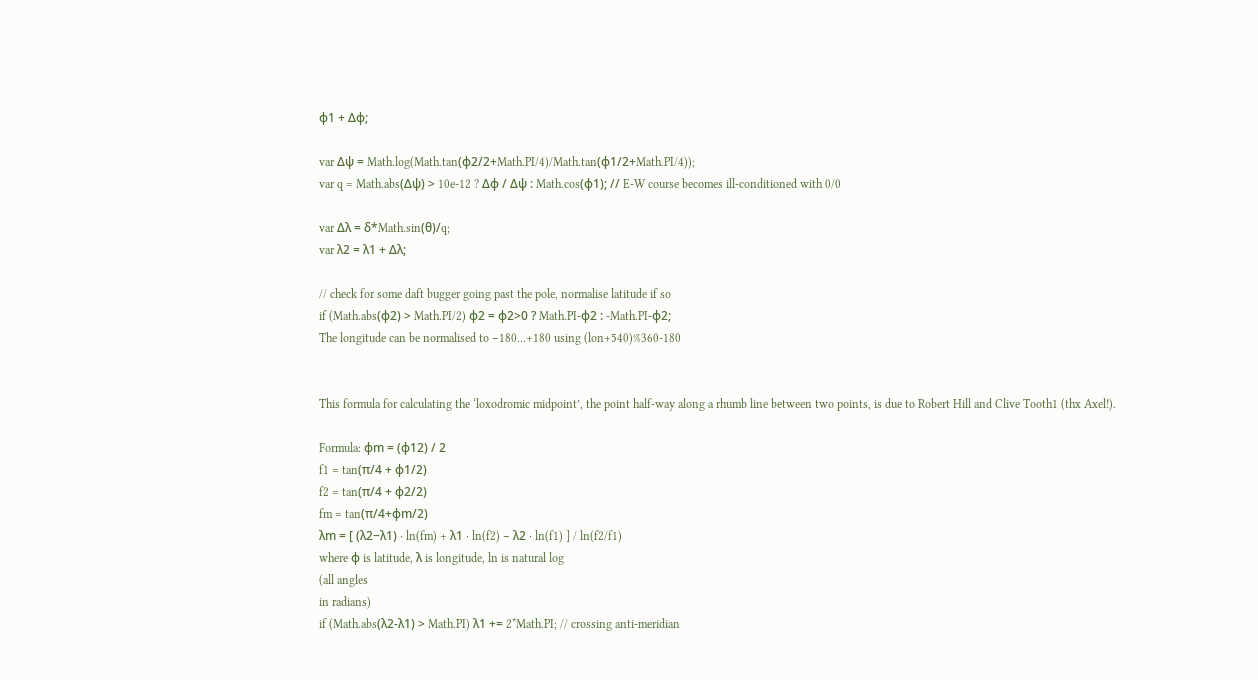φ1 + Δφ;

var Δψ = Math.log(Math.tan(φ2/2+Math.PI/4)/Math.tan(φ1/2+Math.PI/4));
var q = Math.abs(Δψ) > 10e-12 ? Δφ / Δψ : Math.cos(φ1); // E-W course becomes ill-conditioned with 0/0

var Δλ = δ*Math.sin(θ)/q;
var λ2 = λ1 + Δλ;

// check for some daft bugger going past the pole, normalise latitude if so
if (Math.abs(φ2) > Math.PI/2) φ2 = φ2>0 ? Math.PI-φ2 : -Math.PI-φ2;
The longitude can be normalised to −180…+180 using (lon+540)%360-180


This formula for calculating the ‘loxodromic midpoint’, the point half-way along a rhumb line between two points, is due to Robert Hill and Clive Tooth1 (thx Axel!).

Formula: φm = (φ12) / 2
f1 = tan(π/4 + φ1/2)
f2 = tan(π/4 + φ2/2)
fm = tan(π/4+φm/2)
λm = [ (λ2−λ1) ⋅ ln(fm) + λ1 ⋅ ln(f2) − λ2 ⋅ ln(f1) ] / ln(f2/f1)
where φ is latitude, λ is longitude, ln is natural log
(all angles
in radians)
if (Math.abs(λ2-λ1) > Math.PI) λ1 += 2*Math.PI; // crossing anti-meridian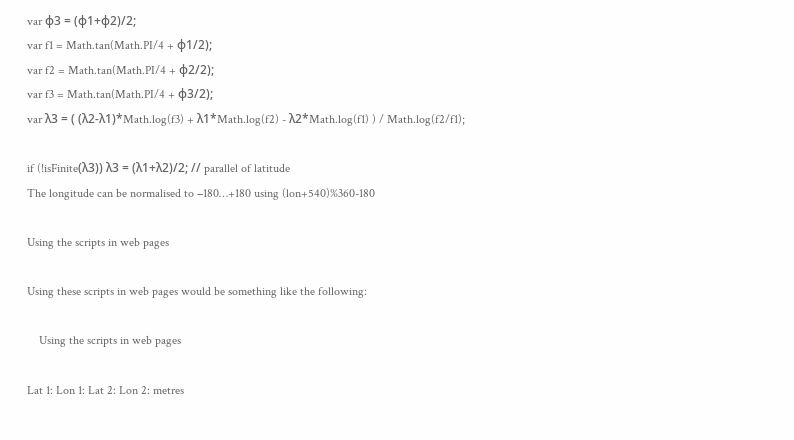var φ3 = (φ1+φ2)/2;
var f1 = Math.tan(Math.PI/4 + φ1/2);
var f2 = Math.tan(Math.PI/4 + φ2/2);
var f3 = Math.tan(Math.PI/4 + φ3/2);
var λ3 = ( (λ2-λ1)*Math.log(f3) + λ1*Math.log(f2) - λ2*Math.log(f1) ) / Math.log(f2/f1);

if (!isFinite(λ3)) λ3 = (λ1+λ2)/2; // parallel of latitude
The longitude can be normalised to −180…+180 using (lon+540)%360-180

Using the scripts in web pages

Using these scripts in web pages would be something like the following:

    Using the scripts in web pages

Lat 1: Lon 1: Lat 2: Lon 2: metres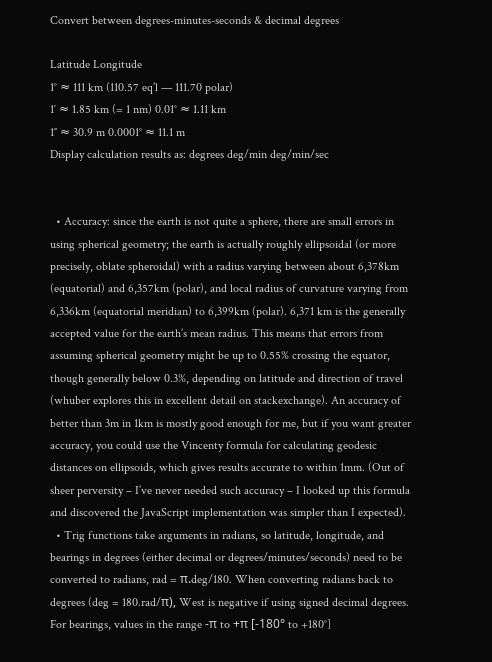Convert between degrees-minutes-seconds & decimal degrees

Latitude Longitude
1° ≈ 111 km (110.57 eq’l — 111.70 polar)
1′ ≈ 1.85 km (= 1 nm) 0.01° ≈ 1.11 km
1″ ≈ 30.9 m 0.0001° ≈ 11.1 m
Display calculation results as: degrees deg/min deg/min/sec


  • Accuracy: since the earth is not quite a sphere, there are small errors in using spherical geometry; the earth is actually roughly ellipsoidal (or more precisely, oblate spheroidal) with a radius varying between about 6,378km (equatorial) and 6,357km (polar), and local radius of curvature varying from 6,336km (equatorial meridian) to 6,399km (polar). 6,371 km is the generally accepted value for the earth’s mean radius. This means that errors from assuming spherical geometry might be up to 0.55% crossing the equator, though generally below 0.3%, depending on latitude and direction of travel (whuber explores this in excellent detail on stackexchange). An accuracy of better than 3m in 1km is mostly good enough for me, but if you want greater accuracy, you could use the Vincenty formula for calculating geodesic distances on ellipsoids, which gives results accurate to within 1mm. (Out of sheer perversity – I’ve never needed such accuracy – I looked up this formula and discovered the JavaScript implementation was simpler than I expected).
  • Trig functions take arguments in radians, so latitude, longitude, and bearings in degrees (either decimal or degrees/minutes/seconds) need to be converted to radians, rad = π.deg/180. When converting radians back to degrees (deg = 180.rad/π), West is negative if using signed decimal degrees. For bearings, values in the range -π to +π [-180° to +180°]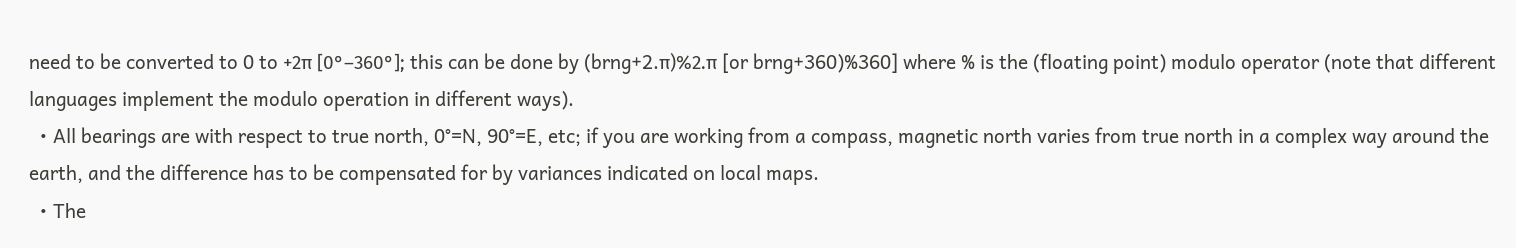need to be converted to 0 to +2π [0°–360°]; this can be done by (brng+2.π)%2.π [or brng+360)%360] where % is the (floating point) modulo operator (note that different languages implement the modulo operation in different ways).
  • All bearings are with respect to true north, 0°=N, 90°=E, etc; if you are working from a compass, magnetic north varies from true north in a complex way around the earth, and the difference has to be compensated for by variances indicated on local maps.
  • The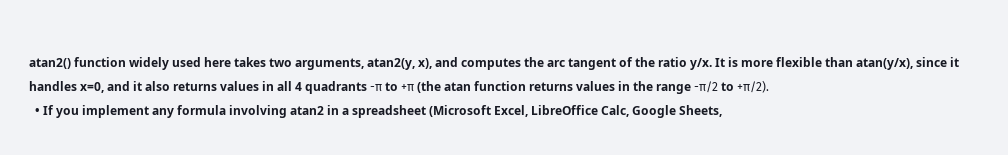atan2() function widely used here takes two arguments, atan2(y, x), and computes the arc tangent of the ratio y/x. It is more flexible than atan(y/x), since it handles x=0, and it also returns values in all 4 quadrants -π to +π (the atan function returns values in the range -π/2 to +π/2).
  • If you implement any formula involving atan2 in a spreadsheet (Microsoft Excel, LibreOffice Calc, Google Sheets,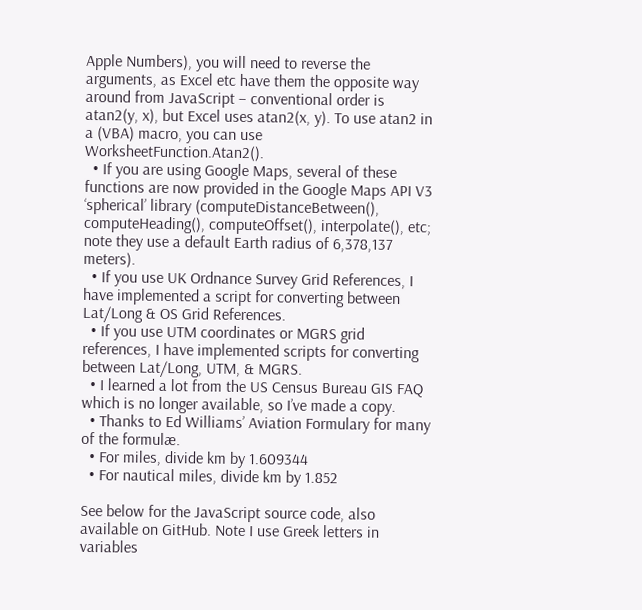Apple Numbers), you will need to reverse the arguments, as Excel etc have them the opposite way around from JavaScript – conventional order is atan2(y, x), but Excel uses atan2(x, y). To use atan2 in a (VBA) macro, you can use WorksheetFunction.Atan2().
  • If you are using Google Maps, several of these functions are now provided in the Google Maps API V3 ‘spherical’ library (computeDistanceBetween(), computeHeading(), computeOffset(), interpolate(), etc; note they use a default Earth radius of 6,378,137 meters).
  • If you use UK Ordnance Survey Grid References, I have implemented a script for converting between Lat/Long & OS Grid References.
  • If you use UTM coordinates or MGRS grid references, I have implemented scripts for converting between Lat/Long, UTM, & MGRS.
  • I learned a lot from the US Census Bureau GIS FAQ which is no longer available, so I’ve made a copy.
  • Thanks to Ed Williams’ Aviation Formulary for many of the formulæ.
  • For miles, divide km by 1.609344
  • For nautical miles, divide km by 1.852

See below for the JavaScript source code, also available on GitHub. Note I use Greek letters in variables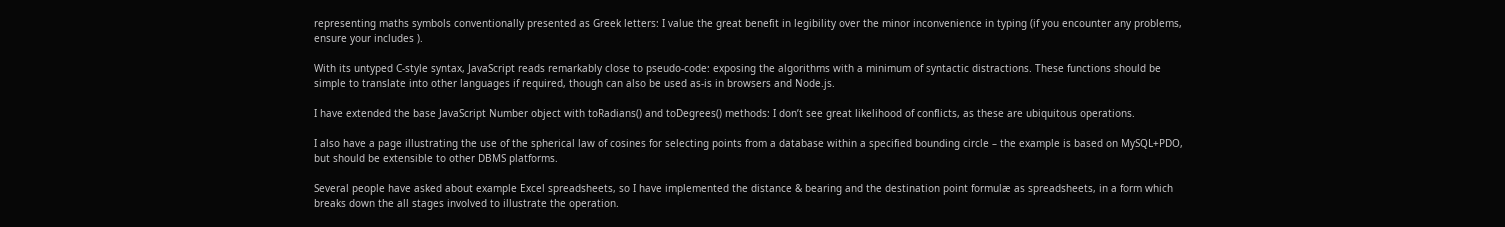representing maths symbols conventionally presented as Greek letters: I value the great benefit in legibility over the minor inconvenience in typing (if you encounter any problems, ensure your includes ).

With its untyped C-style syntax, JavaScript reads remarkably close to pseudo-code: exposing the algorithms with a minimum of syntactic distractions. These functions should be simple to translate into other languages if required, though can also be used as-is in browsers and Node.js.

I have extended the base JavaScript Number object with toRadians() and toDegrees() methods: I don’t see great likelihood of conflicts, as these are ubiquitous operations.

I also have a page illustrating the use of the spherical law of cosines for selecting points from a database within a specified bounding circle – the example is based on MySQL+PDO, but should be extensible to other DBMS platforms.

Several people have asked about example Excel spreadsheets, so I have implemented the distance & bearing and the destination point formulæ as spreadsheets, in a form which breaks down the all stages involved to illustrate the operation.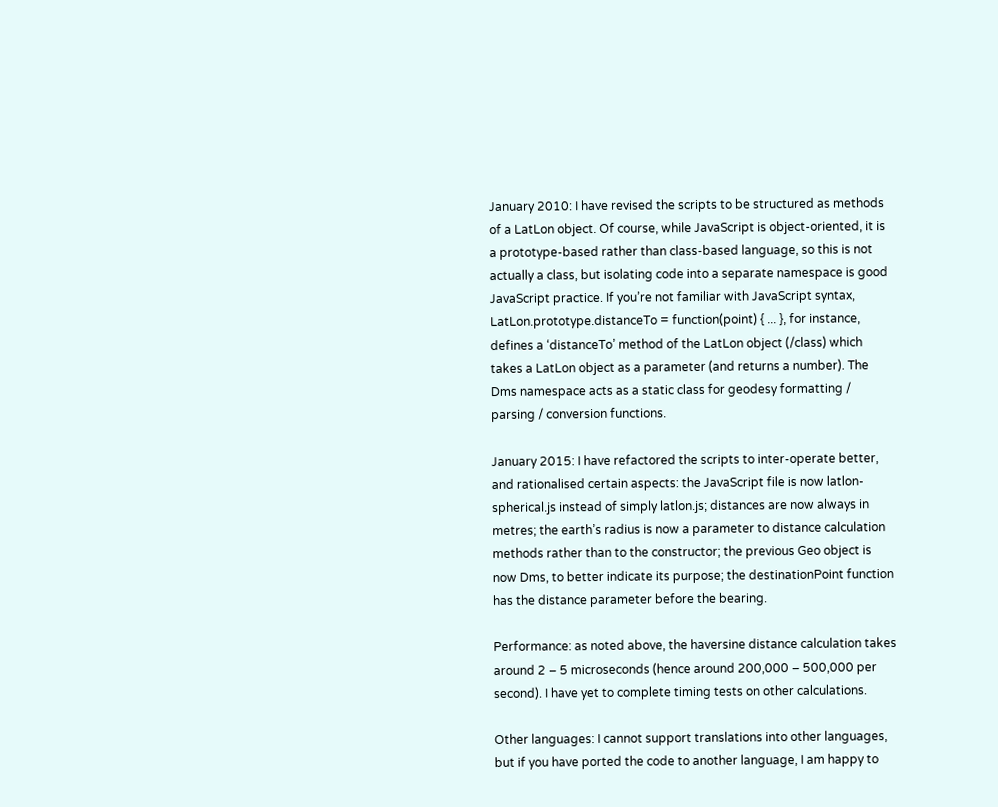January 2010: I have revised the scripts to be structured as methods of a LatLon object. Of course, while JavaScript is object-oriented, it is a prototype-based rather than class-based language, so this is not actually a class, but isolating code into a separate namespace is good JavaScript practice. If you’re not familiar with JavaScript syntax, LatLon.prototype.distanceTo = function(point) { ... }, for instance, defines a ‘distanceTo’ method of the LatLon object (/class) which takes a LatLon object as a parameter (and returns a number). The Dms namespace acts as a static class for geodesy formatting / parsing / conversion functions.

January 2015: I have refactored the scripts to inter-operate better, and rationalised certain aspects: the JavaScript file is now latlon-spherical.js instead of simply latlon.js; distances are now always in metres; the earth’s radius is now a parameter to distance calculation methods rather than to the constructor; the previous Geo object is now Dms, to better indicate its purpose; the destinationPoint function has the distance parameter before the bearing.

Performance: as noted above, the haversine distance calculation takes around 2 – 5 microseconds (hence around 200,000 – 500,000 per second). I have yet to complete timing tests on other calculations.

Other languages: I cannot support translations into other languages, but if you have ported the code to another language, I am happy to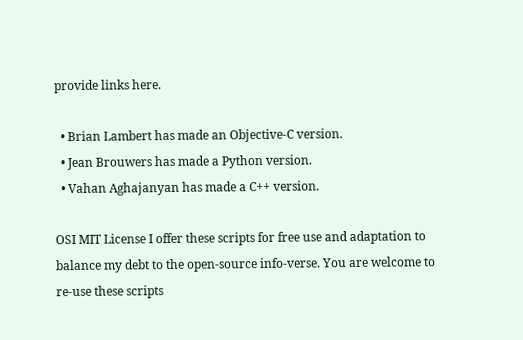provide links here.

  • Brian Lambert has made an Objective-C version.
  • Jean Brouwers has made a Python version.
  • Vahan Aghajanyan has made a C++ version.

OSI MIT License I offer these scripts for free use and adaptation to balance my debt to the open-source info-verse. You are welcome to re-use these scripts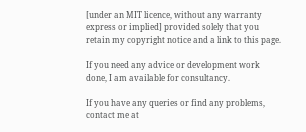[under an MIT licence, without any warranty express or implied] provided solely that you retain my copyright notice and a link to this page.

If you need any advice or development work done, I am available for consultancy.

If you have any queries or find any problems, contact me at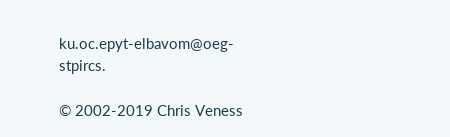ku.oc.epyt-elbavom@oeg-stpircs.

© 2002-2019 Chris Veness